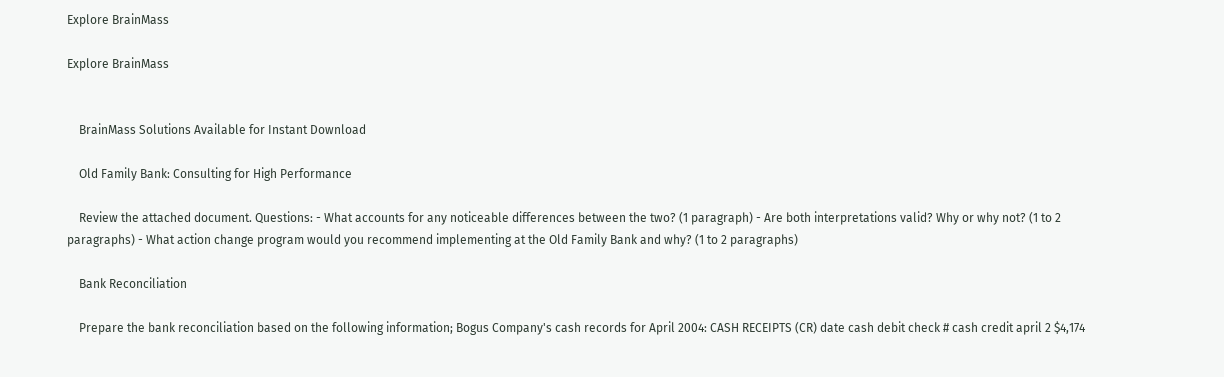Explore BrainMass

Explore BrainMass


    BrainMass Solutions Available for Instant Download

    Old Family Bank: Consulting for High Performance

    Review the attached document. Questions: - What accounts for any noticeable differences between the two? (1 paragraph) - Are both interpretations valid? Why or why not? (1 to 2 paragraphs) - What action change program would you recommend implementing at the Old Family Bank and why? (1 to 2 paragraphs)

    Bank Reconciliation

    Prepare the bank reconciliation based on the following information; Bogus Company's cash records for April 2004: CASH RECEIPTS (CR) date cash debit check # cash credit april 2 $4,174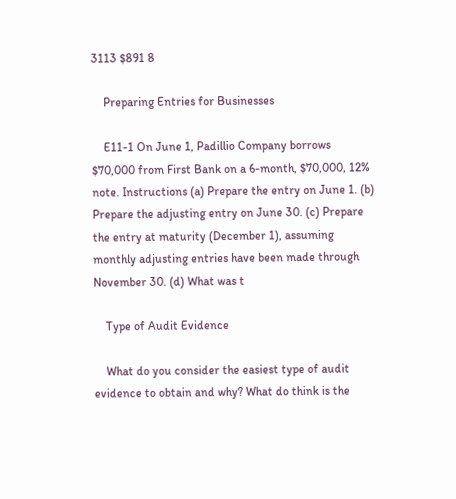3113 $891 8

    Preparing Entries for Businesses

    E11-1 On June 1, Padillio Company borrows $70,000 from First Bank on a 6-month, $70,000, 12% note. Instructions (a) Prepare the entry on June 1. (b) Prepare the adjusting entry on June 30. (c) Prepare the entry at maturity (December 1), assuming monthly adjusting entries have been made through November 30. (d) What was t

    Type of Audit Evidence

    What do you consider the easiest type of audit evidence to obtain and why? What do think is the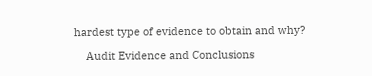hardest type of evidence to obtain and why?

    Audit Evidence and Conclusions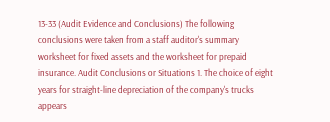13-33 (Audit Evidence and Conclusions) The following conclusions were taken from a staff auditor's summary worksheet for fixed assets and the worksheet for prepaid insurance. Audit Conclusions or Situations 1. The choice of eight years for straight-line depreciation of the company's trucks appears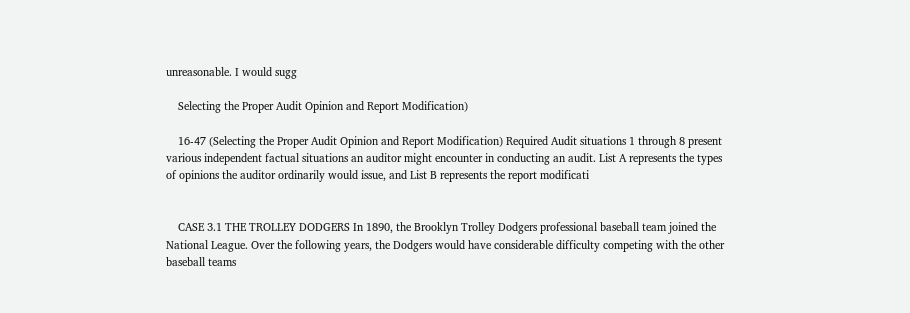unreasonable. I would sugg

    Selecting the Proper Audit Opinion and Report Modification)

    16-47 (Selecting the Proper Audit Opinion and Report Modification) Required Audit situations 1 through 8 present various independent factual situations an auditor might encounter in conducting an audit. List A represents the types of opinions the auditor ordinarily would issue, and List B represents the report modificati


    CASE 3.1 THE TROLLEY DODGERS In 1890, the Brooklyn Trolley Dodgers professional baseball team joined the National League. Over the following years, the Dodgers would have considerable difficulty competing with the other baseball teams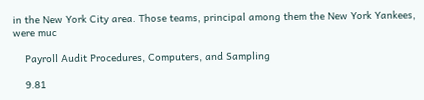in the New York City area. Those teams, principal among them the New York Yankees, were muc

    Payroll Audit Procedures, Computers, and Sampling

    9.81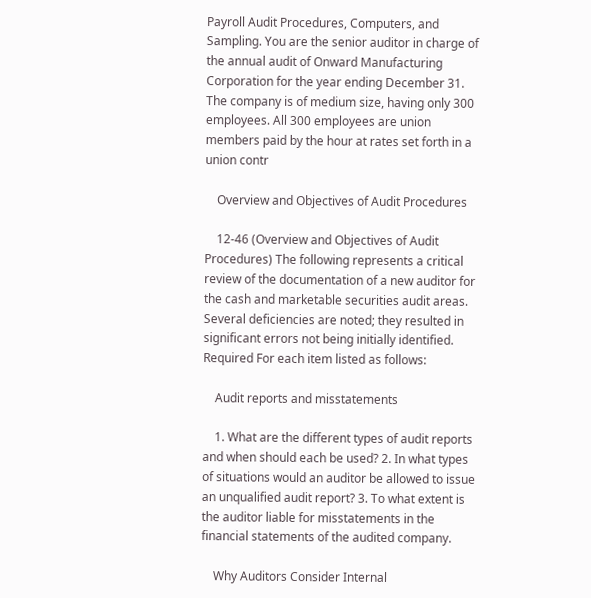Payroll Audit Procedures, Computers, and Sampling. You are the senior auditor in charge of the annual audit of Onward Manufacturing Corporation for the year ending December 31. The company is of medium size, having only 300 employees. All 300 employees are union members paid by the hour at rates set forth in a union contr

    Overview and Objectives of Audit Procedures

    12-46 (Overview and Objectives of Audit Procedures) The following represents a critical review of the documentation of a new auditor for the cash and marketable securities audit areas. Several deficiencies are noted; they resulted in significant errors not being initially identified. Required For each item listed as follows:

    Audit reports and misstatements

    1. What are the different types of audit reports and when should each be used? 2. In what types of situations would an auditor be allowed to issue an unqualified audit report? 3. To what extent is the auditor liable for misstatements in the financial statements of the audited company.

    Why Auditors Consider Internal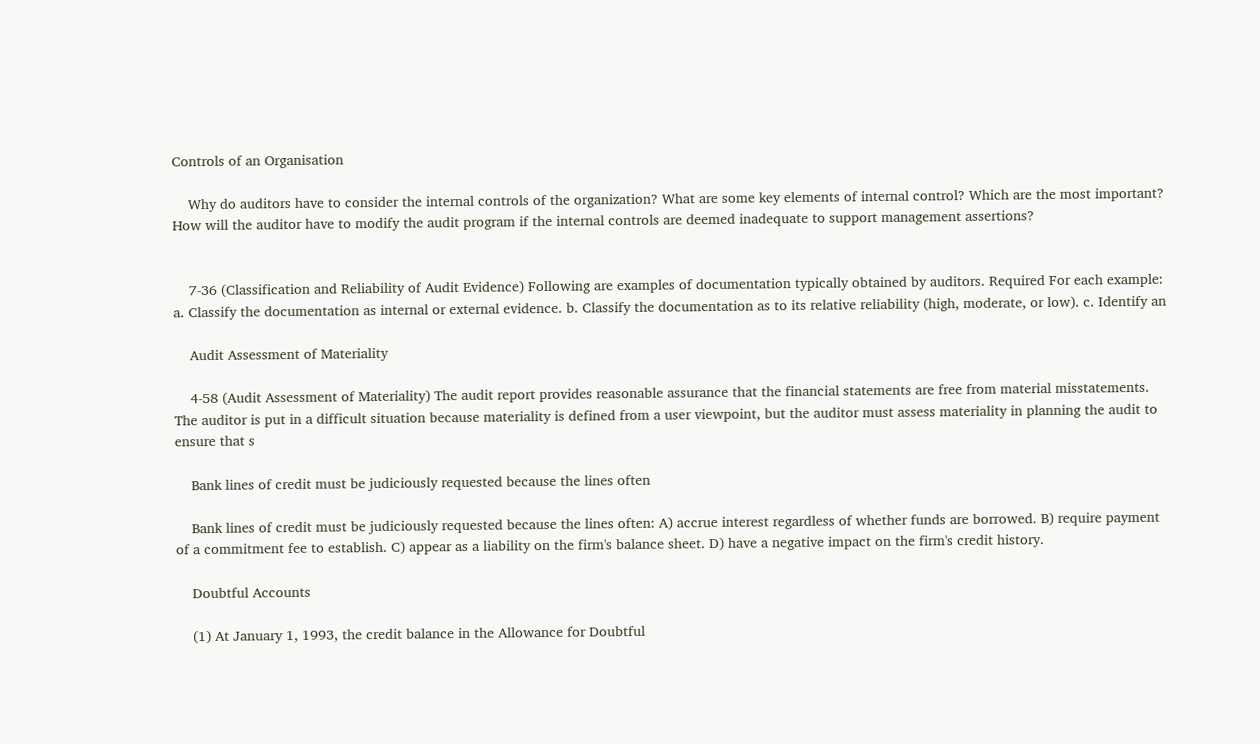Controls of an Organisation

    Why do auditors have to consider the internal controls of the organization? What are some key elements of internal control? Which are the most important? How will the auditor have to modify the audit program if the internal controls are deemed inadequate to support management assertions?


    7-36 (Classification and Reliability of Audit Evidence) Following are examples of documentation typically obtained by auditors. Required For each example: a. Classify the documentation as internal or external evidence. b. Classify the documentation as to its relative reliability (high, moderate, or low). c. Identify an

    Audit Assessment of Materiality

    4-58 (Audit Assessment of Materiality) The audit report provides reasonable assurance that the financial statements are free from material misstatements. The auditor is put in a difficult situation because materiality is defined from a user viewpoint, but the auditor must assess materiality in planning the audit to ensure that s

    Bank lines of credit must be judiciously requested because the lines often

    Bank lines of credit must be judiciously requested because the lines often: A) accrue interest regardless of whether funds are borrowed. B) require payment of a commitment fee to establish. C) appear as a liability on the firm's balance sheet. D) have a negative impact on the firm's credit history.

    Doubtful Accounts

    (1) At January 1, 1993, the credit balance in the Allowance for Doubtful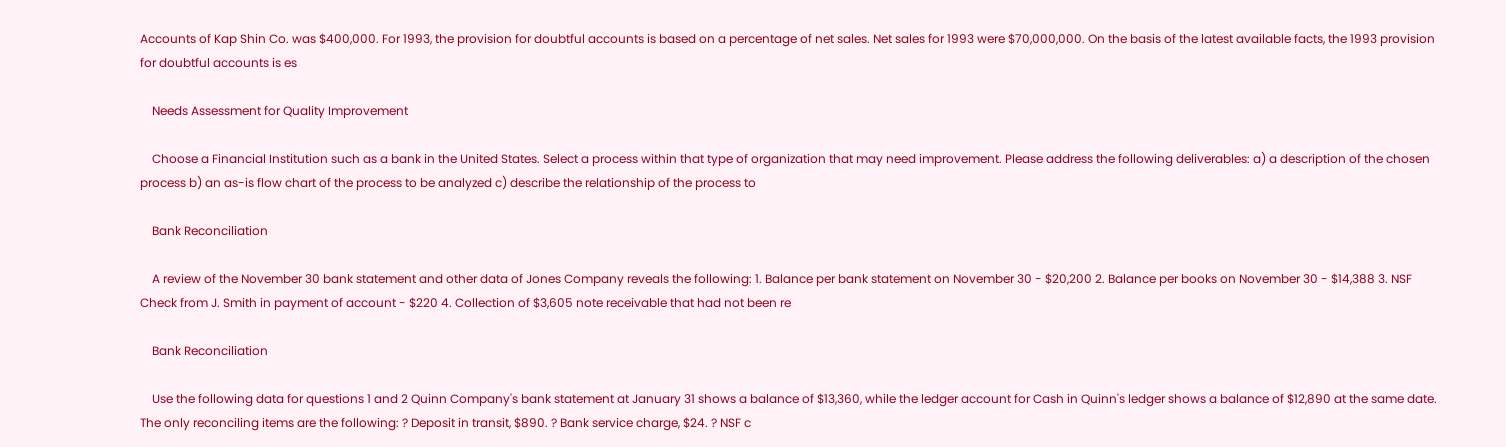Accounts of Kap Shin Co. was $400,000. For 1993, the provision for doubtful accounts is based on a percentage of net sales. Net sales for 1993 were $70,000,000. On the basis of the latest available facts, the 1993 provision for doubtful accounts is es

    Needs Assessment for Quality Improvement

    Choose a Financial Institution such as a bank in the United States. Select a process within that type of organization that may need improvement. Please address the following deliverables: a) a description of the chosen process b) an as-is flow chart of the process to be analyzed c) describe the relationship of the process to

    Bank Reconciliation

    A review of the November 30 bank statement and other data of Jones Company reveals the following: 1. Balance per bank statement on November 30 - $20,200 2. Balance per books on November 30 - $14,388 3. NSF Check from J. Smith in payment of account - $220 4. Collection of $3,605 note receivable that had not been re

    Bank Reconciliation

    Use the following data for questions 1 and 2 Quinn Company's bank statement at January 31 shows a balance of $13,360, while the ledger account for Cash in Quinn's ledger shows a balance of $12,890 at the same date. The only reconciling items are the following: ? Deposit in transit, $890. ? Bank service charge, $24. ? NSF c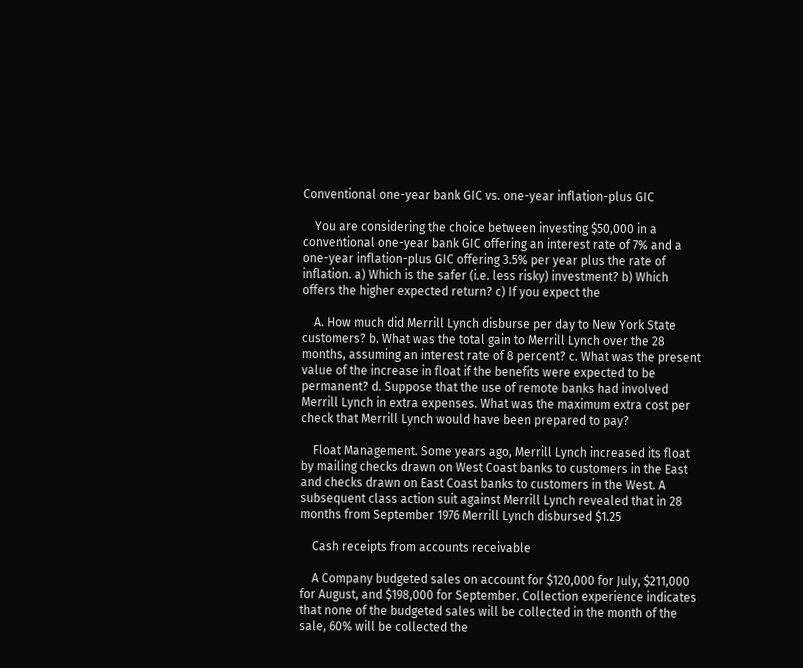Conventional one-year bank GIC vs. one-year inflation-plus GIC

    You are considering the choice between investing $50,000 in a conventional one-year bank GIC offering an interest rate of 7% and a one-year inflation-plus GIC offering 3.5% per year plus the rate of inflation. a) Which is the safer (i.e. less risky) investment? b) Which offers the higher expected return? c) If you expect the

    A. How much did Merrill Lynch disburse per day to New York State customers? b. What was the total gain to Merrill Lynch over the 28 months, assuming an interest rate of 8 percent? c. What was the present value of the increase in float if the benefits were expected to be permanent? d. Suppose that the use of remote banks had involved Merrill Lynch in extra expenses. What was the maximum extra cost per check that Merrill Lynch would have been prepared to pay?

    Float Management. Some years ago, Merrill Lynch increased its float by mailing checks drawn on West Coast banks to customers in the East and checks drawn on East Coast banks to customers in the West. A subsequent class action suit against Merrill Lynch revealed that in 28 months from September 1976 Merrill Lynch disbursed $1.25

    Cash receipts from accounts receivable

    A Company budgeted sales on account for $120,000 for July, $211,000 for August, and $198,000 for September. Collection experience indicates that none of the budgeted sales will be collected in the month of the sale, 60% will be collected the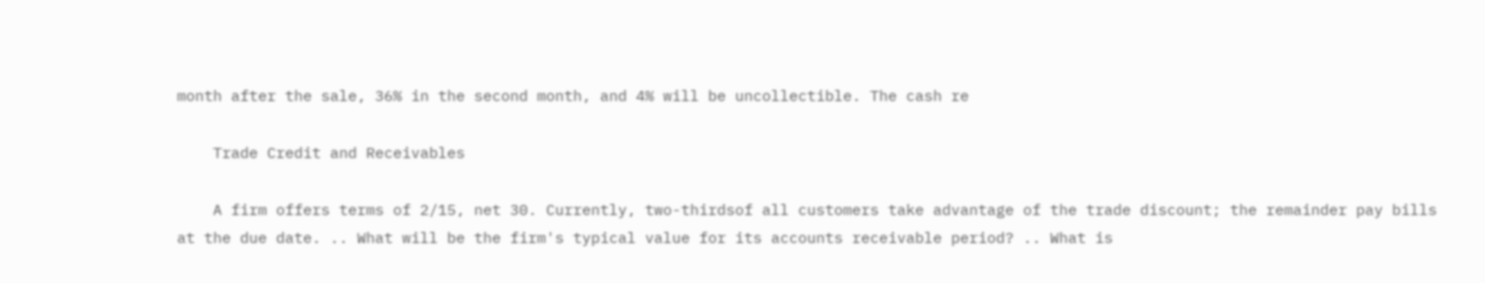month after the sale, 36% in the second month, and 4% will be uncollectible. The cash re

    Trade Credit and Receivables

    A firm offers terms of 2/15, net 30. Currently, two-thirdsof all customers take advantage of the trade discount; the remainder pay bills at the due date. .. What will be the firm's typical value for its accounts receivable period? .. What is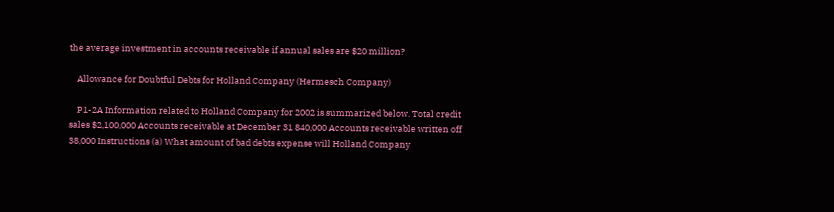the average investment in accounts receivable if annual sales are $20 million?

    Allowance for Doubtful Debts for Holland Company (Hermesch Company)

    P1-2A Information related to Holland Company for 2002 is summarized below. Total credit sales $2,100,000 Accounts receivable at December 31 840,000 Accounts receivable written off 38,000 Instructions (a) What amount of bad debts expense will Holland Company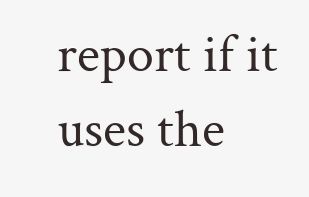report if it uses the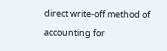direct write-off method of accounting for